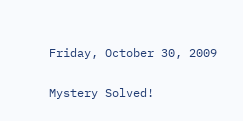Friday, October 30, 2009

Mystery Solved!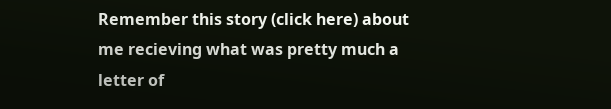Remember this story (click here) about me recieving what was pretty much a letter of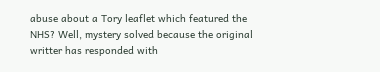abuse about a Tory leaflet which featured the NHS? Well, mystery solved because the original writter has responded with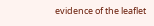evidence of the leaflet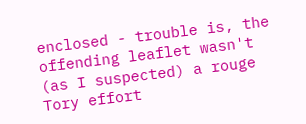enclosed - trouble is, the offending leaflet wasn't (as I suspected) a rouge Tory effort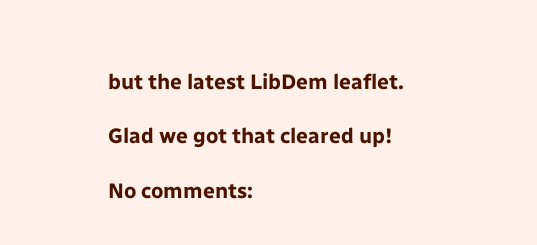but the latest LibDem leaflet.

Glad we got that cleared up!

No comments: